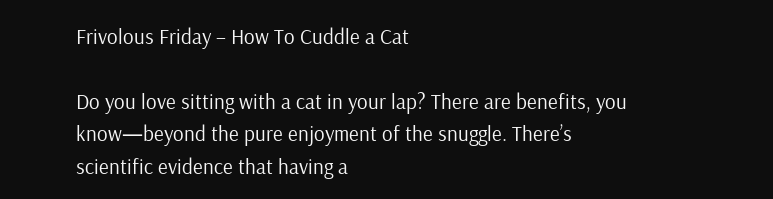Frivolous Friday – How To Cuddle a Cat

Do you love sitting with a cat in your lap? There are benefits, you know—beyond the pure enjoyment of the snuggle. There’s scientific evidence that having a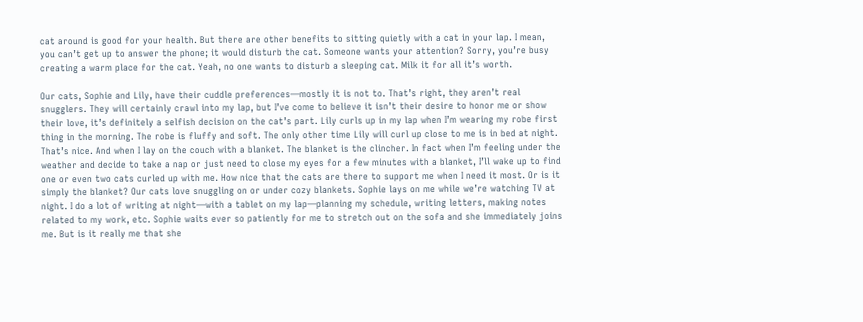cat around is good for your health. But there are other benefits to sitting quietly with a cat in your lap. I mean, you can’t get up to answer the phone; it would disturb the cat. Someone wants your attention? Sorry, you’re busy creating a warm place for the cat. Yeah, no one wants to disturb a sleeping cat. Milk it for all it’s worth.

Our cats, Sophie and Lily, have their cuddle preferences—mostly it is not to. That’s right, they aren’t real snugglers. They will certainly crawl into my lap, but I’ve come to believe it isn’t their desire to honor me or show their love, it’s definitely a selfish decision on the cat’s part. Lily curls up in my lap when I’m wearing my robe first thing in the morning. The robe is fluffy and soft. The only other time Lily will curl up close to me is in bed at night. That’s nice. And when I lay on the couch with a blanket. The blanket is the clincher. In fact when I’m feeling under the weather and decide to take a nap or just need to close my eyes for a few minutes with a blanket, I’ll wake up to find one or even two cats curled up with me. How nice that the cats are there to support me when I need it most. Or is it simply the blanket? Our cats love snuggling on or under cozy blankets. Sophie lays on me while we’re watching TV at night. I do a lot of writing at night—with a tablet on my lap—planning my schedule, writing letters, making notes related to my work, etc. Sophie waits ever so patiently for me to stretch out on the sofa and she immediately joins me. But is it really me that she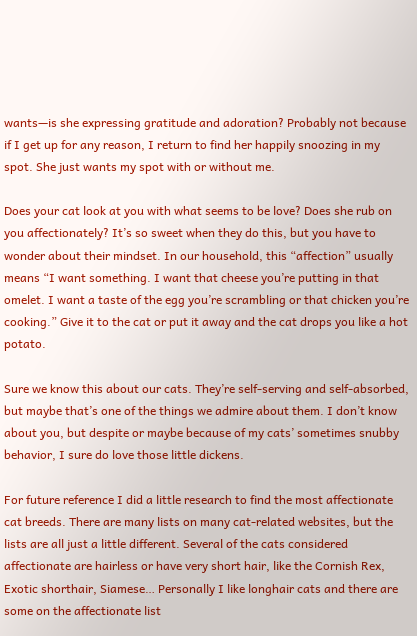wants—is she expressing gratitude and adoration? Probably not because if I get up for any reason, I return to find her happily snoozing in my spot. She just wants my spot with or without me.

Does your cat look at you with what seems to be love? Does she rub on you affectionately? It’s so sweet when they do this, but you have to wonder about their mindset. In our household, this “affection” usually means “I want something. I want that cheese you’re putting in that omelet. I want a taste of the egg you’re scrambling or that chicken you’re cooking.” Give it to the cat or put it away and the cat drops you like a hot potato.

Sure we know this about our cats. They’re self-serving and self-absorbed, but maybe that’s one of the things we admire about them. I don’t know about you, but despite or maybe because of my cats’ sometimes snubby behavior, I sure do love those little dickens.

For future reference I did a little research to find the most affectionate cat breeds. There are many lists on many cat-related websites, but the lists are all just a little different. Several of the cats considered affectionate are hairless or have very short hair, like the Cornish Rex, Exotic shorthair, Siamese… Personally I like longhair cats and there are some on the affectionate list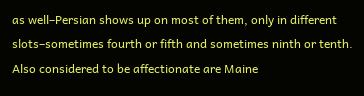as well–Persian shows up on most of them, only in different slots–sometimes fourth or fifth and sometimes ninth or tenth. Also considered to be affectionate are Maine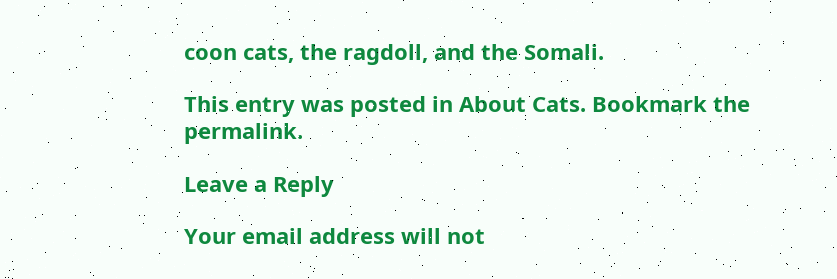coon cats, the ragdoll, and the Somali.

This entry was posted in About Cats. Bookmark the permalink.

Leave a Reply

Your email address will not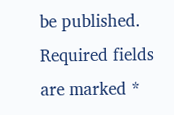be published. Required fields are marked *